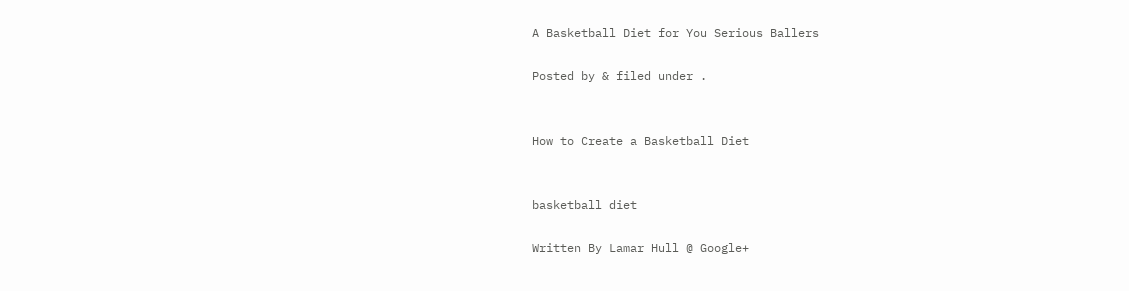A Basketball Diet for You Serious Ballers

Posted by & filed under .


How to Create a Basketball Diet


basketball diet

Written By Lamar Hull @ Google+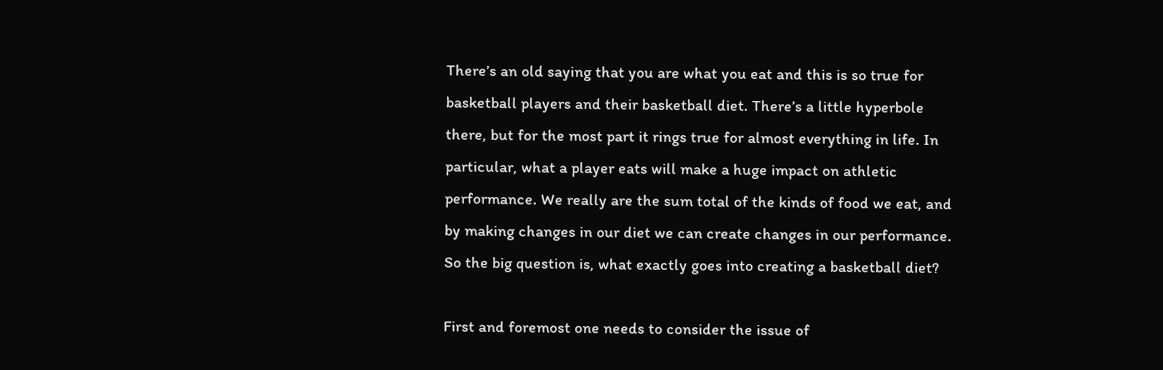There’s an old saying that you are what you eat and this is so true for basketball players and their basketball diet. There’s a little hyperbole there, but for the most part it rings true for almost everything in life. In particular, what a player eats will make a huge impact on athletic performance. We really are the sum total of the kinds of food we eat, and by making changes in our diet we can create changes in our performance. So the big question is, what exactly goes into creating a basketball diet?

First and foremost one needs to consider the issue of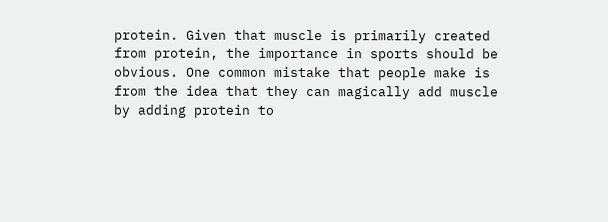protein. Given that muscle is primarily created from protein, the importance in sports should be obvious. One common mistake that people make is from the idea that they can magically add muscle by adding protein to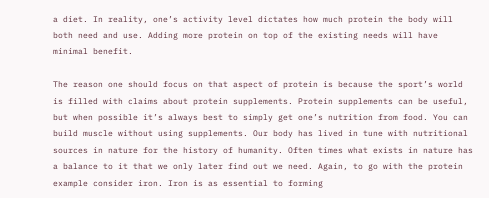a diet. In reality, one’s activity level dictates how much protein the body will both need and use. Adding more protein on top of the existing needs will have minimal benefit.

The reason one should focus on that aspect of protein is because the sport’s world is filled with claims about protein supplements. Protein supplements can be useful, but when possible it’s always best to simply get one’s nutrition from food. You can build muscle without using supplements. Our body has lived in tune with nutritional sources in nature for the history of humanity. Often times what exists in nature has a balance to it that we only later find out we need. Again, to go with the protein example consider iron. Iron is as essential to forming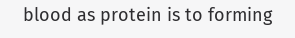blood as protein is to forming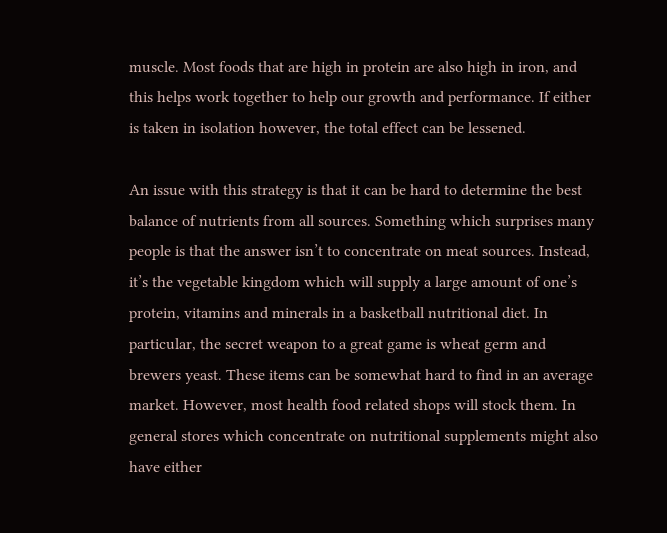muscle. Most foods that are high in protein are also high in iron, and this helps work together to help our growth and performance. If either is taken in isolation however, the total effect can be lessened.

An issue with this strategy is that it can be hard to determine the best balance of nutrients from all sources. Something which surprises many people is that the answer isn’t to concentrate on meat sources. Instead, it’s the vegetable kingdom which will supply a large amount of one’s protein, vitamins and minerals in a basketball nutritional diet. In particular, the secret weapon to a great game is wheat germ and brewers yeast. These items can be somewhat hard to find in an average market. However, most health food related shops will stock them. In general stores which concentrate on nutritional supplements might also have either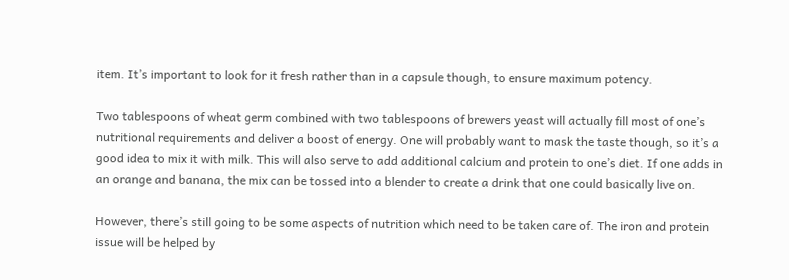item. It’s important to look for it fresh rather than in a capsule though, to ensure maximum potency.

Two tablespoons of wheat germ combined with two tablespoons of brewers yeast will actually fill most of one’s nutritional requirements and deliver a boost of energy. One will probably want to mask the taste though, so it’s a good idea to mix it with milk. This will also serve to add additional calcium and protein to one’s diet. If one adds in an orange and banana, the mix can be tossed into a blender to create a drink that one could basically live on.

However, there’s still going to be some aspects of nutrition which need to be taken care of. The iron and protein issue will be helped by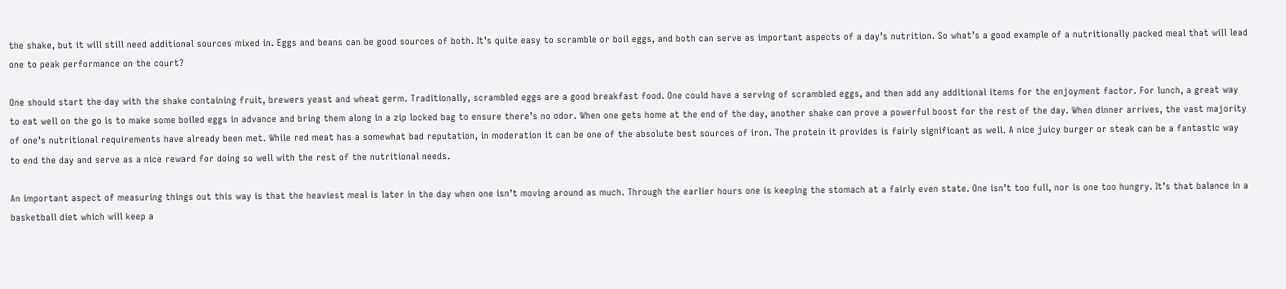the shake, but it will still need additional sources mixed in. Eggs and beans can be good sources of both. It’s quite easy to scramble or boil eggs, and both can serve as important aspects of a day’s nutrition. So what’s a good example of a nutritionally packed meal that will lead one to peak performance on the court?

One should start the day with the shake containing fruit, brewers yeast and wheat germ. Traditionally, scrambled eggs are a good breakfast food. One could have a serving of scrambled eggs, and then add any additional items for the enjoyment factor. For lunch, a great way to eat well on the go is to make some boiled eggs in advance and bring them along in a zip locked bag to ensure there’s no odor. When one gets home at the end of the day, another shake can prove a powerful boost for the rest of the day. When dinner arrives, the vast majority of one’s nutritional requirements have already been met. While red meat has a somewhat bad reputation, in moderation it can be one of the absolute best sources of iron. The protein it provides is fairly significant as well. A nice juicy burger or steak can be a fantastic way to end the day and serve as a nice reward for doing so well with the rest of the nutritional needs.

An important aspect of measuring things out this way is that the heaviest meal is later in the day when one isn’t moving around as much. Through the earlier hours one is keeping the stomach at a fairly even state. One isn’t too full, nor is one too hungry. It’s that balance in a basketball diet which will keep a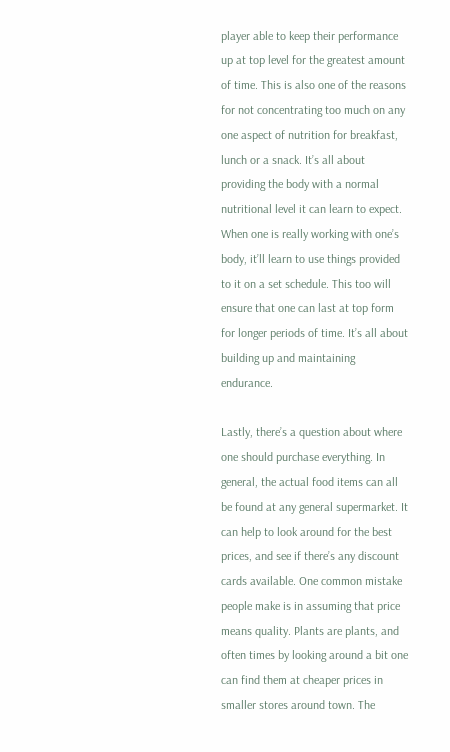player able to keep their performance up at top level for the greatest amount of time. This is also one of the reasons for not concentrating too much on any one aspect of nutrition for breakfast, lunch or a snack. It’s all about providing the body with a normal nutritional level it can learn to expect. When one is really working with one’s body, it’ll learn to use things provided to it on a set schedule. This too will ensure that one can last at top form for longer periods of time. It’s all about building up and maintaining endurance.

Lastly, there’s a question about where one should purchase everything. In general, the actual food items can all be found at any general supermarket. It can help to look around for the best prices, and see if there’s any discount cards available. One common mistake people make is in assuming that price means quality. Plants are plants, and often times by looking around a bit one can find them at cheaper prices in smaller stores around town. The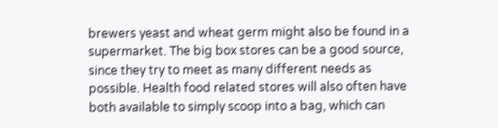brewers yeast and wheat germ might also be found in a supermarket. The big box stores can be a good source, since they try to meet as many different needs as possible. Health food related stores will also often have both available to simply scoop into a bag, which can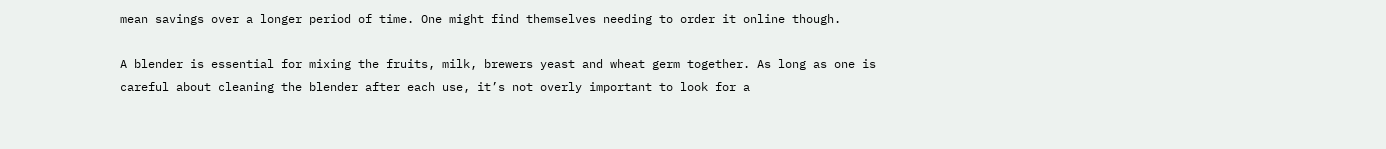mean savings over a longer period of time. One might find themselves needing to order it online though.

A blender is essential for mixing the fruits, milk, brewers yeast and wheat germ together. As long as one is careful about cleaning the blender after each use, it’s not overly important to look for a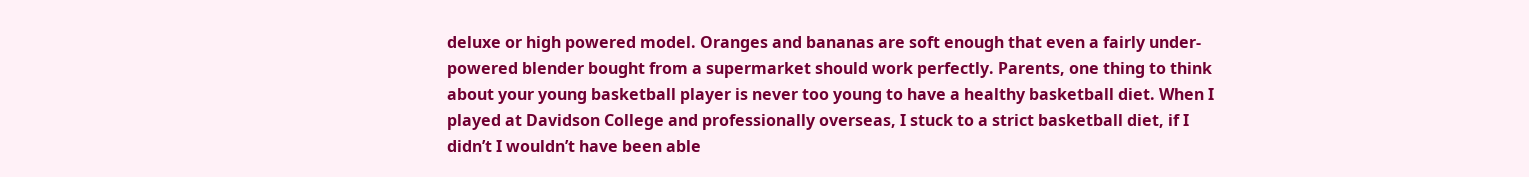deluxe or high powered model. Oranges and bananas are soft enough that even a fairly under-powered blender bought from a supermarket should work perfectly. Parents, one thing to think about your young basketball player is never too young to have a healthy basketball diet. When I played at Davidson College and professionally overseas, I stuck to a strict basketball diet, if I didn’t I wouldn’t have been able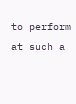to perform at such a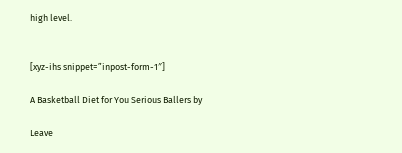high level.


[xyz-ihs snippet=”inpost-form-1″]

A Basketball Diet for You Serious Ballers by

Leave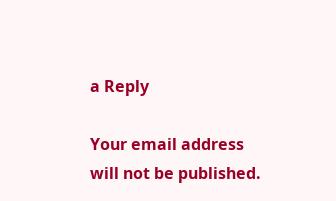a Reply

Your email address will not be published.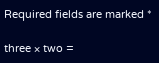Required fields are marked *

three × two =